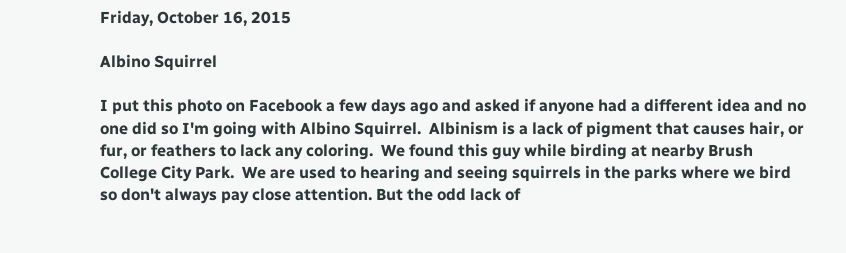Friday, October 16, 2015

Albino Squirrel

I put this photo on Facebook a few days ago and asked if anyone had a different idea and no one did so I'm going with Albino Squirrel.  Albinism is a lack of pigment that causes hair, or fur, or feathers to lack any coloring.  We found this guy while birding at nearby Brush College City Park.  We are used to hearing and seeing squirrels in the parks where we bird so don't always pay close attention. But the odd lack of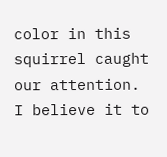color in this squirrel caught our attention.  I believe it to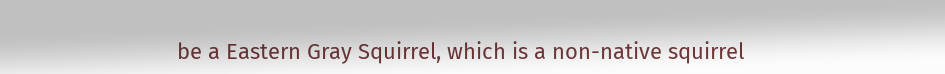be a Eastern Gray Squirrel, which is a non-native squirrel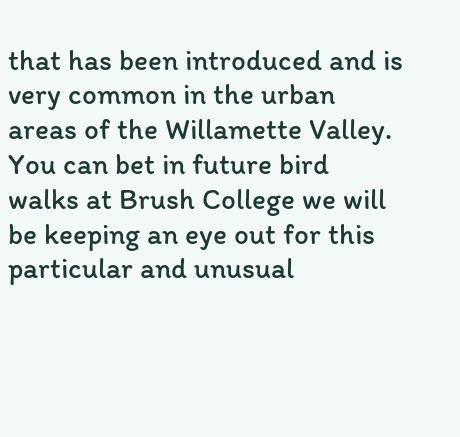that has been introduced and is very common in the urban areas of the Willamette Valley.  You can bet in future bird walks at Brush College we will be keeping an eye out for this particular and unusual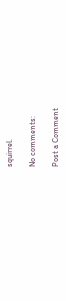squirrel.

No comments:

Post a Comment